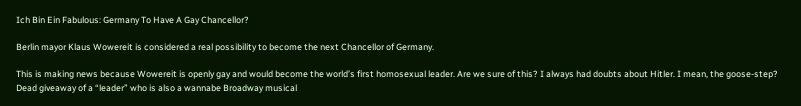Ich Bin Ein Fabulous: Germany To Have A Gay Chancellor?

Berlin mayor Klaus Wowereit is considered a real possibility to become the next Chancellor of Germany.

This is making news because Wowereit is openly gay and would become the world’s first homosexual leader. Are we sure of this? I always had doubts about Hitler. I mean, the goose-step? Dead giveaway of a “leader” who is also a wannabe Broadway musical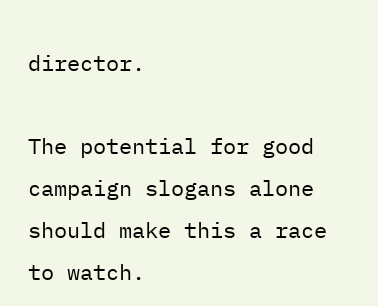director.

The potential for good campaign slogans alone should make this a race to watch.